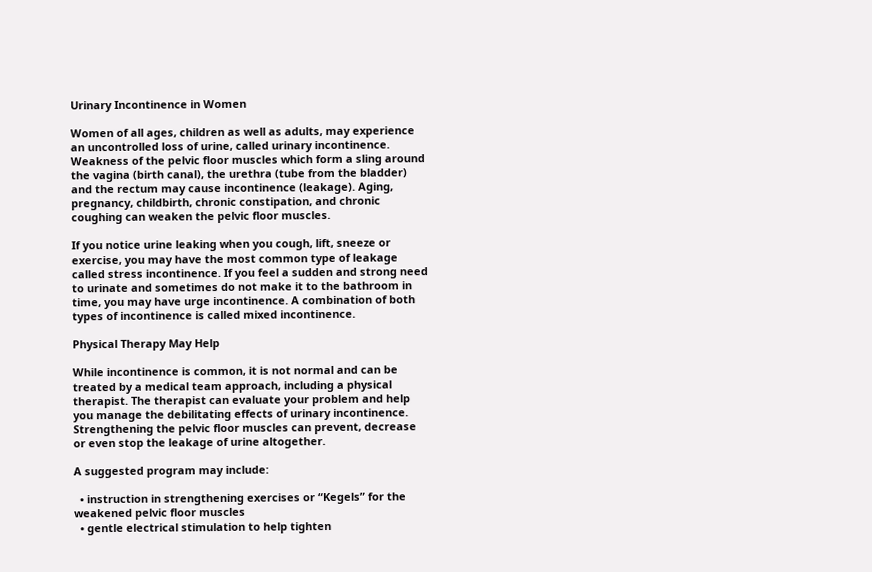Urinary Incontinence in Women

Women of all ages, children as well as adults, may experience an uncontrolled loss of urine, called urinary incontinence. Weakness of the pelvic floor muscles which form a sling around the vagina (birth canal), the urethra (tube from the bladder) and the rectum may cause incontinence (leakage). Aging, pregnancy, childbirth, chronic constipation, and chronic coughing can weaken the pelvic floor muscles.

If you notice urine leaking when you cough, lift, sneeze or exercise, you may have the most common type of leakage called stress incontinence. If you feel a sudden and strong need to urinate and sometimes do not make it to the bathroom in time, you may have urge incontinence. A combination of both types of incontinence is called mixed incontinence.

Physical Therapy May Help

While incontinence is common, it is not normal and can be treated by a medical team approach, including a physical therapist. The therapist can evaluate your problem and help you manage the debilitating effects of urinary incontinence. Strengthening the pelvic floor muscles can prevent, decrease or even stop the leakage of urine altogether.

A suggested program may include:

  • instruction in strengthening exercises or “Kegels” for the weakened pelvic floor muscles
  • gentle electrical stimulation to help tighten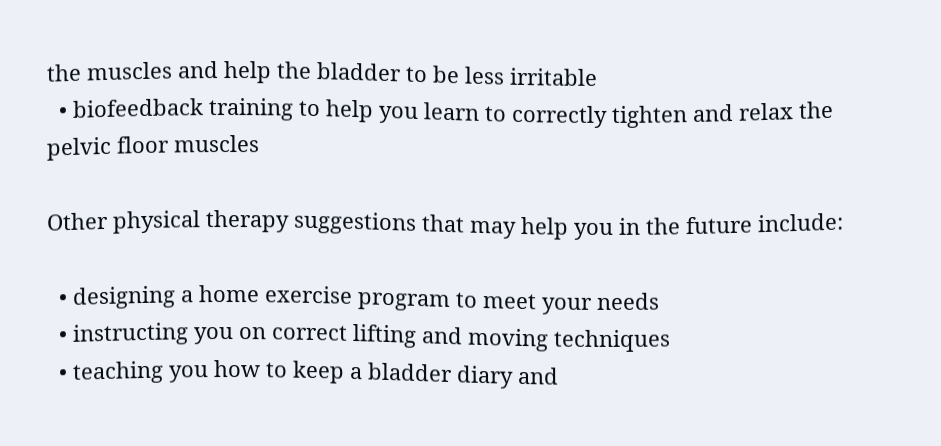the muscles and help the bladder to be less irritable
  • biofeedback training to help you learn to correctly tighten and relax the pelvic floor muscles

Other physical therapy suggestions that may help you in the future include:

  • designing a home exercise program to meet your needs
  • instructing you on correct lifting and moving techniques
  • teaching you how to keep a bladder diary and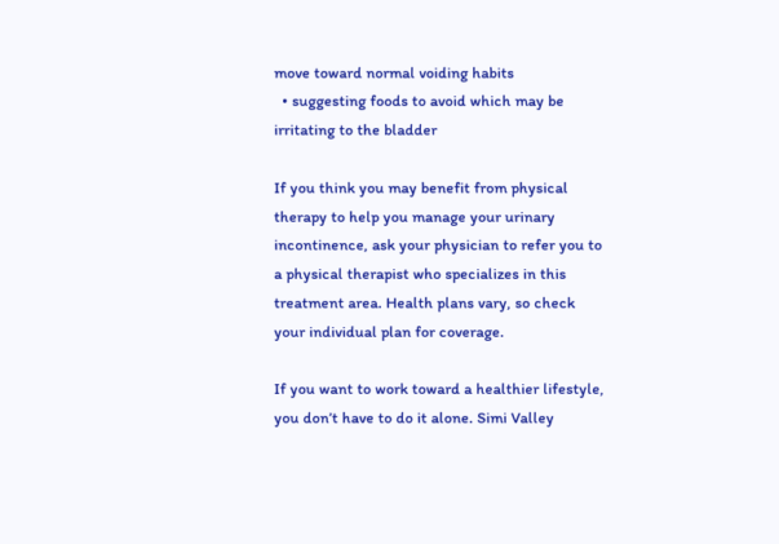move toward normal voiding habits
  • suggesting foods to avoid which may be irritating to the bladder

If you think you may benefit from physical therapy to help you manage your urinary incontinence, ask your physician to refer you to a physical therapist who specializes in this treatment area. Health plans vary, so check your individual plan for coverage.

If you want to work toward a healthier lifestyle, you don’t have to do it alone. Simi Valley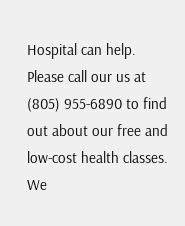Hospital can help. Please call our us at (805) 955-6890 to find out about our free and low-cost health classes. We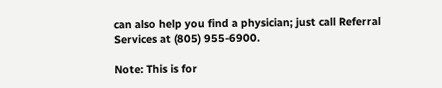can also help you find a physician; just call Referral Services at (805) 955-6900.

Note: This is for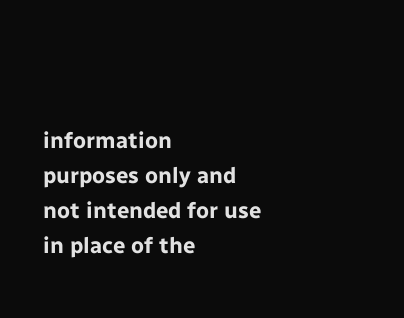information purposes only and not intended for use in place of the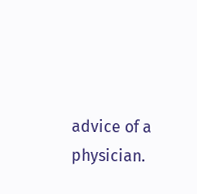advice of a physician.